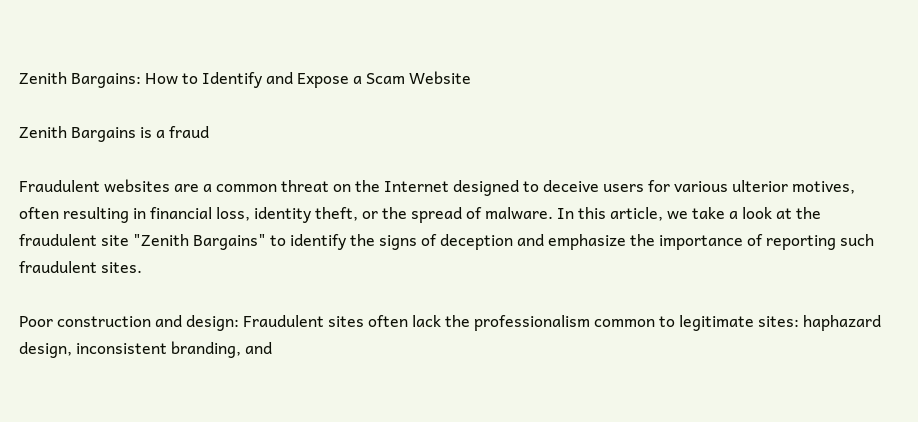Zenith Bargains: How to Identify and Expose a Scam Website

Zenith Bargains is a fraud

Fraudulent websites are a common threat on the Internet designed to deceive users for various ulterior motives, often resulting in financial loss, identity theft, or the spread of malware. In this article, we take a look at the fraudulent site "Zenith Bargains" to identify the signs of deception and emphasize the importance of reporting such fraudulent sites.

Poor construction and design: Fraudulent sites often lack the professionalism common to legitimate sites: haphazard design, inconsistent branding, and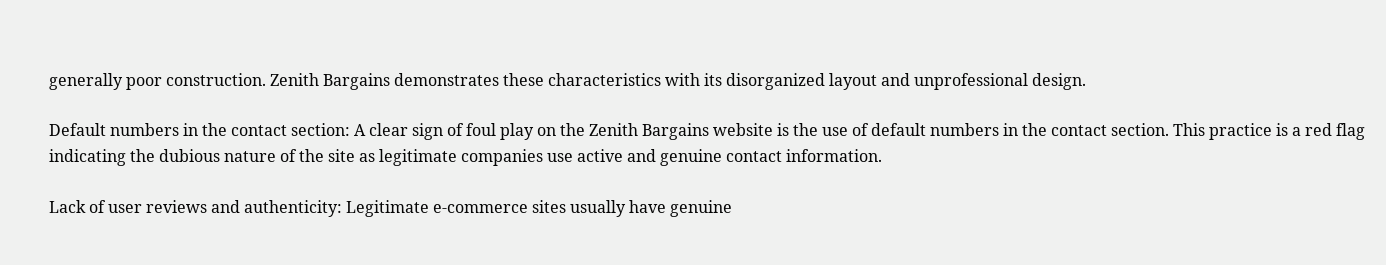generally poor construction. Zenith Bargains demonstrates these characteristics with its disorganized layout and unprofessional design.

Default numbers in the contact section: A clear sign of foul play on the Zenith Bargains website is the use of default numbers in the contact section. This practice is a red flag indicating the dubious nature of the site as legitimate companies use active and genuine contact information.

Lack of user reviews and authenticity: Legitimate e-commerce sites usually have genuine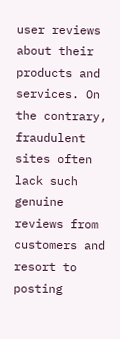user reviews about their products and services. On the contrary, fraudulent sites often lack such genuine reviews from customers and resort to posting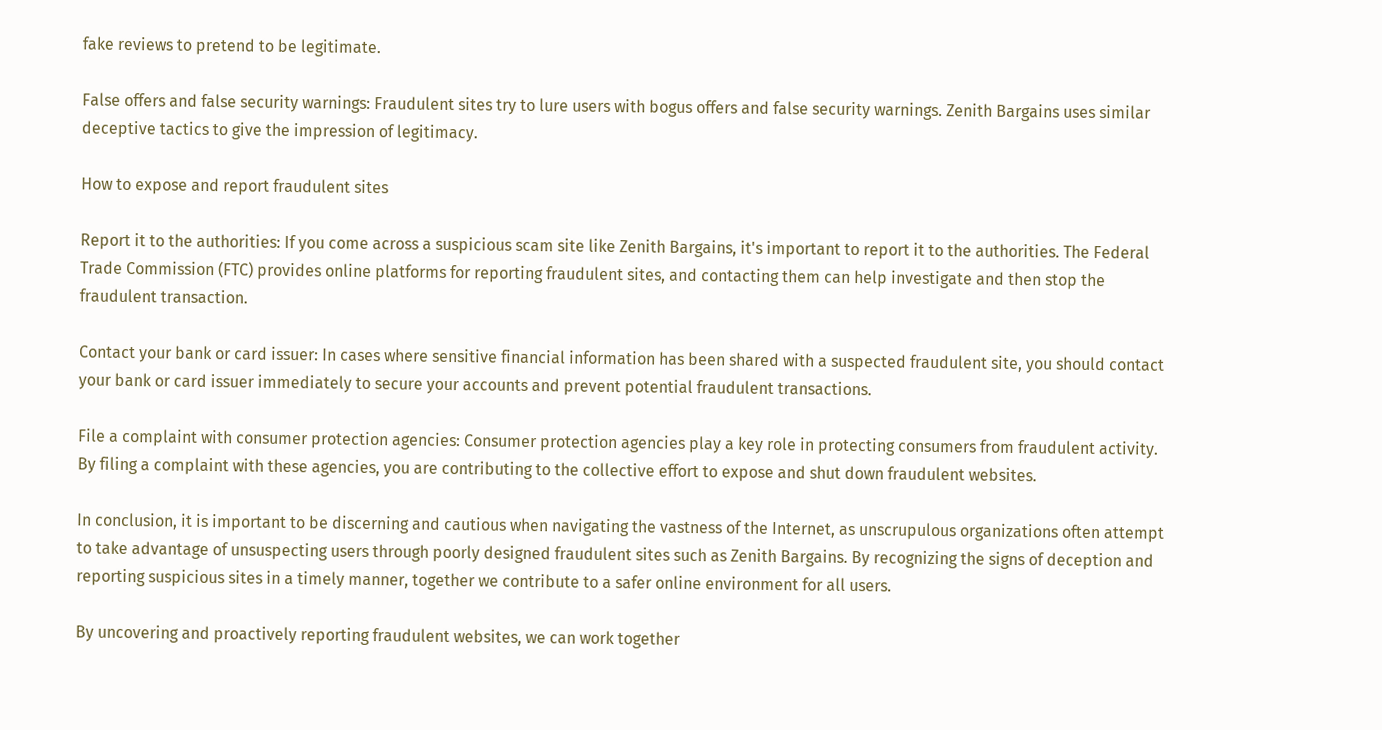fake reviews to pretend to be legitimate.

False offers and false security warnings: Fraudulent sites try to lure users with bogus offers and false security warnings. Zenith Bargains uses similar deceptive tactics to give the impression of legitimacy.

How to expose and report fraudulent sites

Report it to the authorities: If you come across a suspicious scam site like Zenith Bargains, it's important to report it to the authorities. The Federal Trade Commission (FTC) provides online platforms for reporting fraudulent sites, and contacting them can help investigate and then stop the fraudulent transaction.

Contact your bank or card issuer: In cases where sensitive financial information has been shared with a suspected fraudulent site, you should contact your bank or card issuer immediately to secure your accounts and prevent potential fraudulent transactions.

File a complaint with consumer protection agencies: Consumer protection agencies play a key role in protecting consumers from fraudulent activity. By filing a complaint with these agencies, you are contributing to the collective effort to expose and shut down fraudulent websites.

In conclusion, it is important to be discerning and cautious when navigating the vastness of the Internet, as unscrupulous organizations often attempt to take advantage of unsuspecting users through poorly designed fraudulent sites such as Zenith Bargains. By recognizing the signs of deception and reporting suspicious sites in a timely manner, together we contribute to a safer online environment for all users.

By uncovering and proactively reporting fraudulent websites, we can work together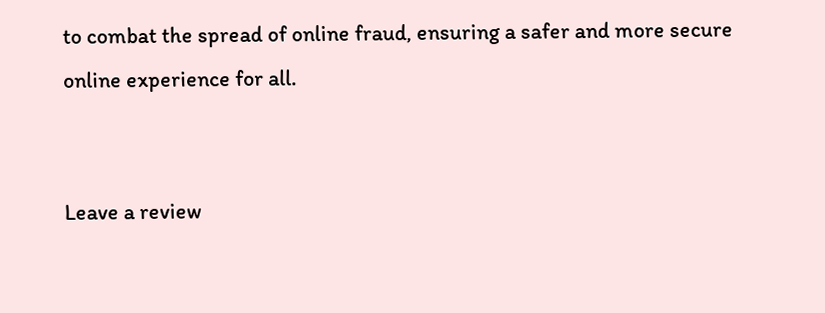to combat the spread of online fraud, ensuring a safer and more secure online experience for all.


Leave a review